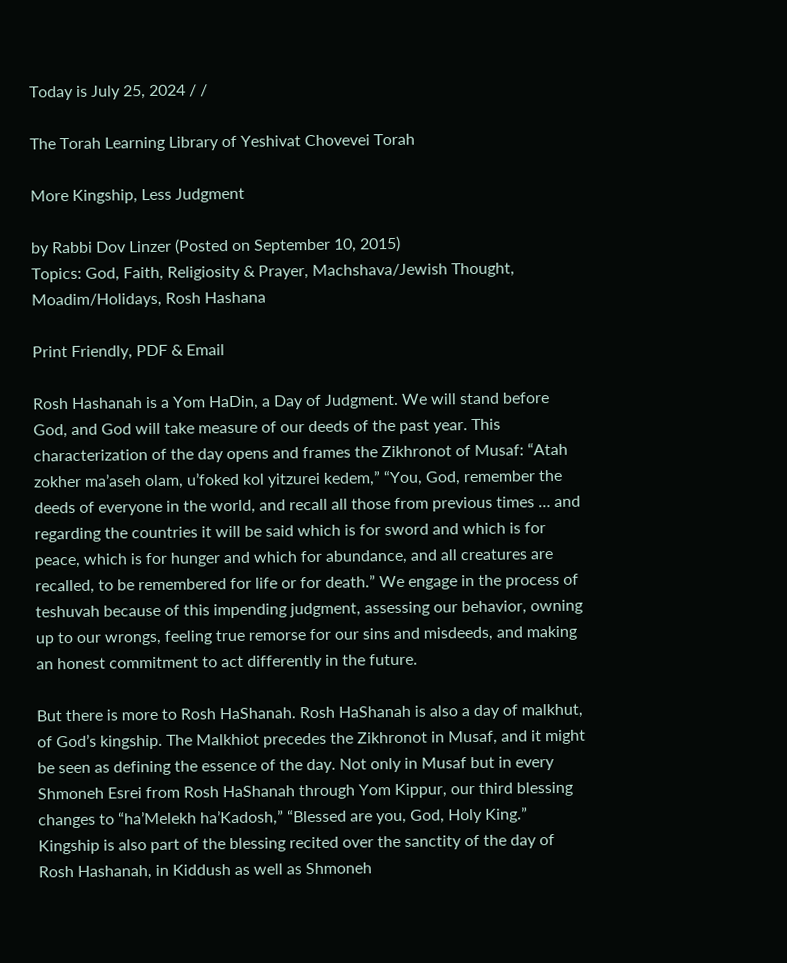Today is July 25, 2024 / /

The Torah Learning Library of Yeshivat Chovevei Torah

More Kingship, Less Judgment

by Rabbi Dov Linzer (Posted on September 10, 2015)
Topics: God, Faith, Religiosity & Prayer, Machshava/Jewish Thought, Moadim/Holidays, Rosh Hashana

Print Friendly, PDF & Email

Rosh Hashanah is a Yom HaDin, a Day of Judgment. We will stand before God, and God will take measure of our deeds of the past year. This characterization of the day opens and frames the Zikhronot of Musaf: “Atah zokher ma’aseh olam, u’foked kol yitzurei kedem,” “You, God, remember the deeds of everyone in the world, and recall all those from previous times … and regarding the countries it will be said which is for sword and which is for peace, which is for hunger and which for abundance, and all creatures are recalled, to be remembered for life or for death.” We engage in the process of teshuvah because of this impending judgment, assessing our behavior, owning up to our wrongs, feeling true remorse for our sins and misdeeds, and making an honest commitment to act differently in the future.

But there is more to Rosh HaShanah. Rosh HaShanah is also a day of malkhut, of God’s kingship. The Malkhiot precedes the Zikhronot in Musaf, and it might be seen as defining the essence of the day. Not only in Musaf but in every Shmoneh Esrei from Rosh HaShanah through Yom Kippur, our third blessing changes to “ha’Melekh ha’Kadosh,” “Blessed are you, God, Holy King.” Kingship is also part of the blessing recited over the sanctity of the day of Rosh Hashanah, in Kiddush as well as Shmoneh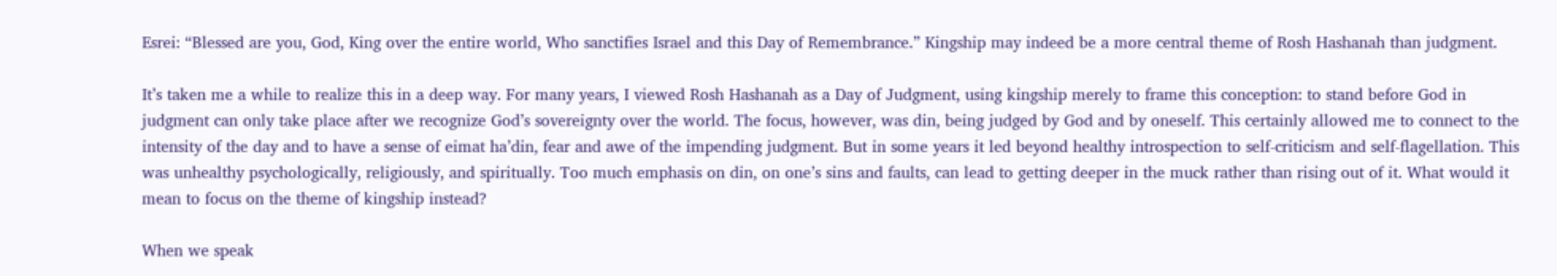Esrei: “Blessed are you, God, King over the entire world, Who sanctifies Israel and this Day of Remembrance.” Kingship may indeed be a more central theme of Rosh Hashanah than judgment.

It’s taken me a while to realize this in a deep way. For many years, I viewed Rosh Hashanah as a Day of Judgment, using kingship merely to frame this conception: to stand before God in judgment can only take place after we recognize God’s sovereignty over the world. The focus, however, was din, being judged by God and by oneself. This certainly allowed me to connect to the intensity of the day and to have a sense of eimat ha’din, fear and awe of the impending judgment. But in some years it led beyond healthy introspection to self-criticism and self-flagellation. This was unhealthy psychologically, religiously, and spiritually. Too much emphasis on din, on one’s sins and faults, can lead to getting deeper in the muck rather than rising out of it. What would it mean to focus on the theme of kingship instead?

When we speak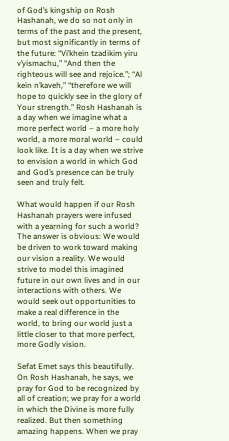of God’s kingship on Rosh Hashanah, we do so not only in terms of the past and the present, but most significantly in terms of the future: “Vi’khein tzadikim yiru v’yismachu,” “And then the righteous will see and rejoice.”; “Al kein n’kaveh,” “therefore we will hope to quickly see in the glory of Your strength.” Rosh Hashanah is a day when we imagine what a more perfect world – a more holy world, a more moral world – could look like. It is a day when we strive to envision a world in which God and God’s presence can be truly seen and truly felt.

What would happen if our Rosh Hashanah prayers were infused with a yearning for such a world? The answer is obvious: We would be driven to work toward making our vision a reality. We would strive to model this imagined future in our own lives and in our interactions with others. We would seek out opportunities to make a real difference in the world, to bring our world just a little closer to that more perfect, more Godly vision.

Sefat Emet says this beautifully. On Rosh Hashanah, he says, we pray for God to be recognized by all of creation; we pray for a world in which the Divine is more fully realized. But then something amazing happens. When we pray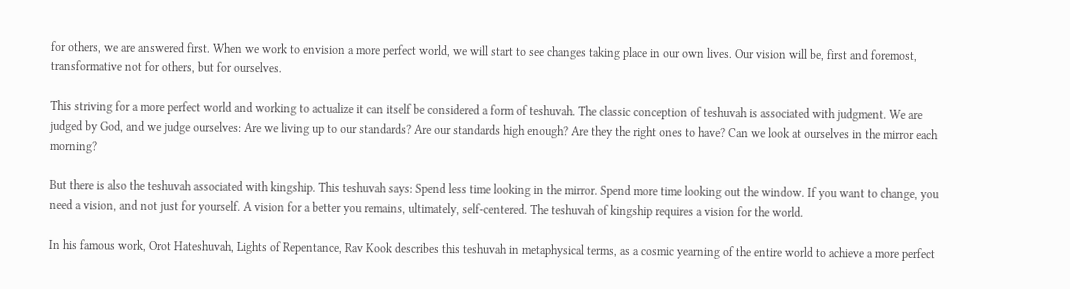for others, we are answered first. When we work to envision a more perfect world, we will start to see changes taking place in our own lives. Our vision will be, first and foremost, transformative not for others, but for ourselves.

This striving for a more perfect world and working to actualize it can itself be considered a form of teshuvah. The classic conception of teshuvah is associated with judgment. We are judged by God, and we judge ourselves: Are we living up to our standards? Are our standards high enough? Are they the right ones to have? Can we look at ourselves in the mirror each morning?

But there is also the teshuvah associated with kingship. This teshuvah says: Spend less time looking in the mirror. Spend more time looking out the window. If you want to change, you need a vision, and not just for yourself. A vision for a better you remains, ultimately, self-centered. The teshuvah of kingship requires a vision for the world.

In his famous work, Orot Hateshuvah, Lights of Repentance, Rav Kook describes this teshuvah in metaphysical terms, as a cosmic yearning of the entire world to achieve a more perfect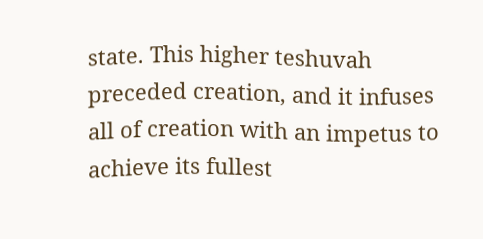state. This higher teshuvah preceded creation, and it infuses all of creation with an impetus to achieve its fullest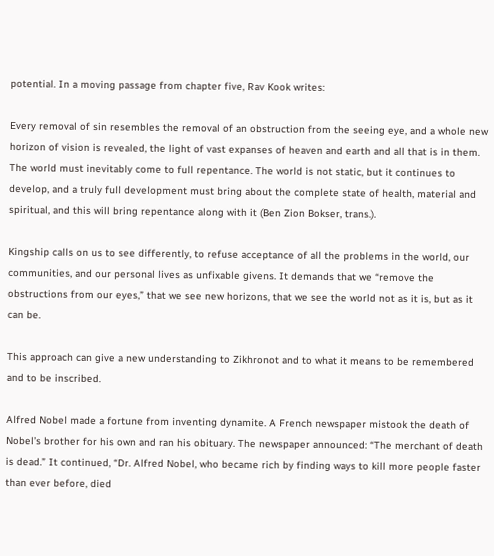potential. In a moving passage from chapter five, Rav Kook writes:

Every removal of sin resembles the removal of an obstruction from the seeing eye, and a whole new horizon of vision is revealed, the light of vast expanses of heaven and earth and all that is in them. The world must inevitably come to full repentance. The world is not static, but it continues to develop, and a truly full development must bring about the complete state of health, material and spiritual, and this will bring repentance along with it (Ben Zion Bokser, trans.).

Kingship calls on us to see differently, to refuse acceptance of all the problems in the world, our communities, and our personal lives as unfixable givens. It demands that we “remove the obstructions from our eyes,” that we see new horizons, that we see the world not as it is, but as it can be.

This approach can give a new understanding to Zikhronot and to what it means to be remembered and to be inscribed.

Alfred Nobel made a fortune from inventing dynamite. A French newspaper mistook the death of Nobel’s brother for his own and ran his obituary. The newspaper announced: “The merchant of death is dead.” It continued, “Dr. Alfred Nobel, who became rich by finding ways to kill more people faster than ever before, died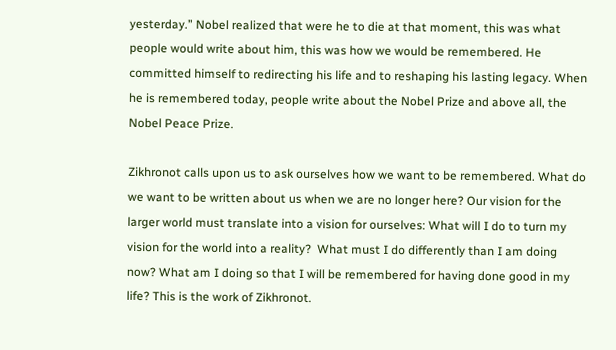yesterday.” Nobel realized that were he to die at that moment, this was what people would write about him, this was how we would be remembered. He committed himself to redirecting his life and to reshaping his lasting legacy. When he is remembered today, people write about the Nobel Prize and above all, the Nobel Peace Prize.

Zikhronot calls upon us to ask ourselves how we want to be remembered. What do we want to be written about us when we are no longer here? Our vision for the larger world must translate into a vision for ourselves: What will I do to turn my vision for the world into a reality?  What must I do differently than I am doing now? What am I doing so that I will be remembered for having done good in my life? This is the work of Zikhronot.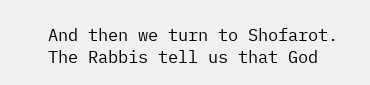And then we turn to Shofarot. The Rabbis tell us that God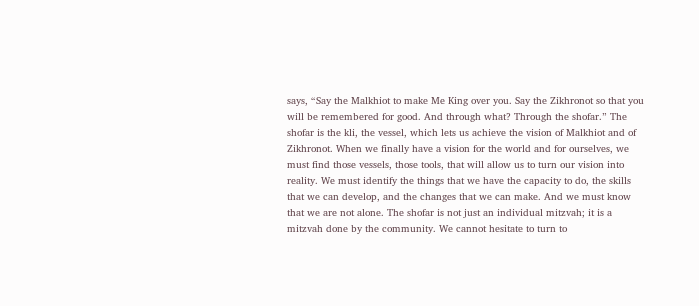says, “Say the Malkhiot to make Me King over you. Say the Zikhronot so that you will be remembered for good. And through what? Through the shofar.” The shofar is the kli, the vessel, which lets us achieve the vision of Malkhiot and of Zikhronot. When we finally have a vision for the world and for ourselves, we must find those vessels, those tools, that will allow us to turn our vision into reality. We must identify the things that we have the capacity to do, the skills that we can develop, and the changes that we can make. And we must know that we are not alone. The shofar is not just an individual mitzvah; it is a mitzvah done by the community. We cannot hesitate to turn to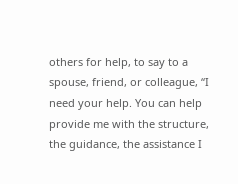others for help, to say to a spouse, friend, or colleague, “I need your help. You can help provide me with the structure, the guidance, the assistance I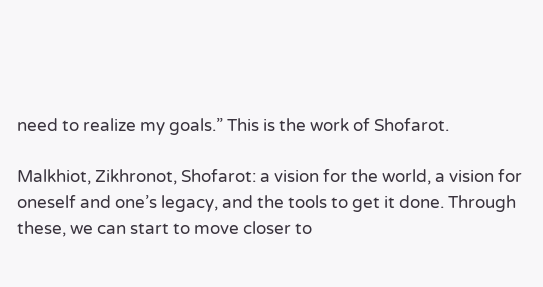need to realize my goals.” This is the work of Shofarot.

Malkhiot, Zikhronot, Shofarot: a vision for the world, a vision for oneself and one’s legacy, and the tools to get it done. Through these, we can start to move closer to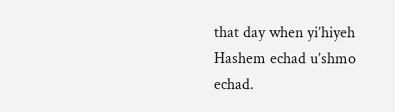that day when yi’hiyeh Hashem echad u’shmo echad.